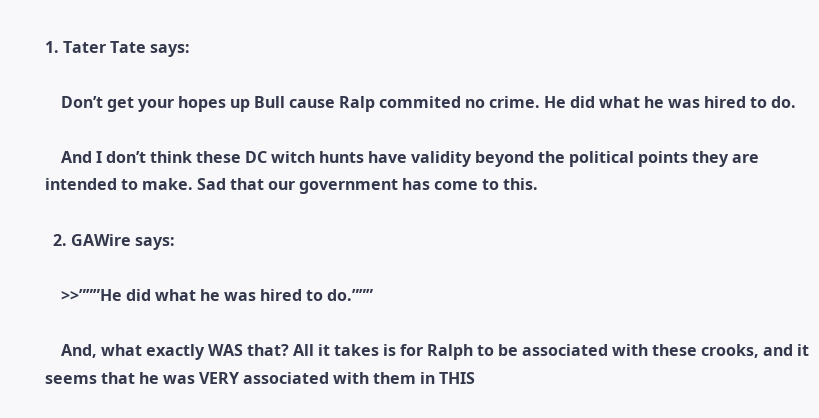1. Tater Tate says:

    Don’t get your hopes up Bull cause Ralp commited no crime. He did what he was hired to do.

    And I don’t think these DC witch hunts have validity beyond the political points they are intended to make. Sad that our government has come to this.

  2. GAWire says:

    >>”””He did what he was hired to do.”””

    And, what exactly WAS that? All it takes is for Ralph to be associated with these crooks, and it seems that he was VERY associated with them in THIS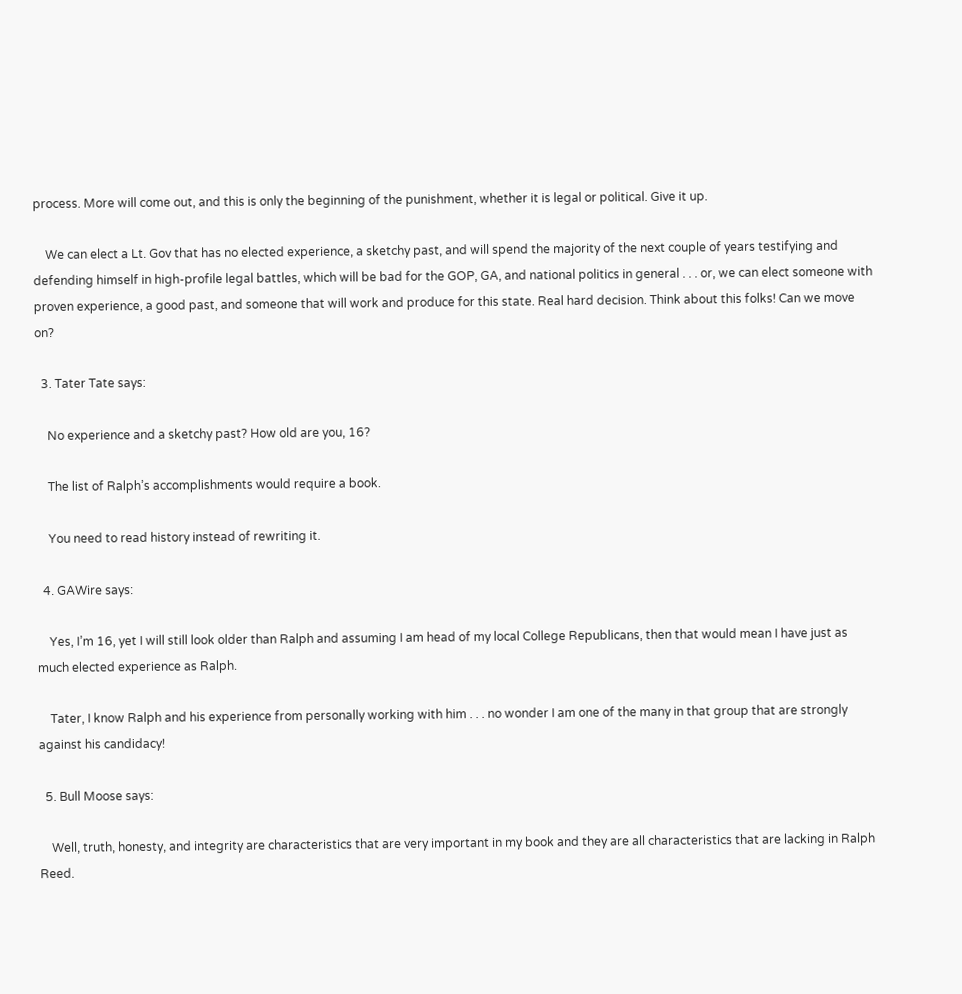process. More will come out, and this is only the beginning of the punishment, whether it is legal or political. Give it up.

    We can elect a Lt. Gov that has no elected experience, a sketchy past, and will spend the majority of the next couple of years testifying and defending himself in high-profile legal battles, which will be bad for the GOP, GA, and national politics in general . . . or, we can elect someone with proven experience, a good past, and someone that will work and produce for this state. Real hard decision. Think about this folks! Can we move on?

  3. Tater Tate says:

    No experience and a sketchy past? How old are you, 16?

    The list of Ralph’s accomplishments would require a book.

    You need to read history instead of rewriting it.

  4. GAWire says:

    Yes, I’m 16, yet I will still look older than Ralph and assuming I am head of my local College Republicans, then that would mean I have just as much elected experience as Ralph.

    Tater, I know Ralph and his experience from personally working with him . . . no wonder I am one of the many in that group that are strongly against his candidacy!

  5. Bull Moose says:

    Well, truth, honesty, and integrity are characteristics that are very important in my book and they are all characteristics that are lacking in Ralph Reed.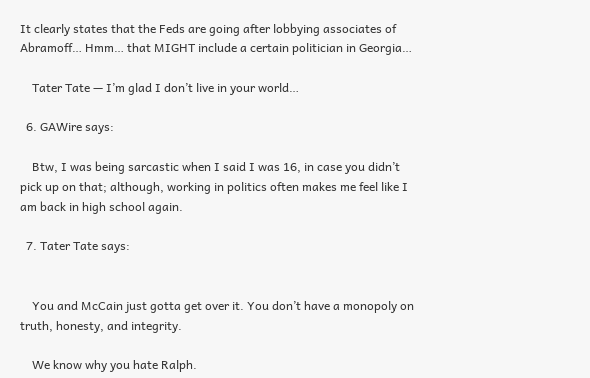It clearly states that the Feds are going after lobbying associates of Abramoff… Hmm… that MIGHT include a certain politician in Georgia…

    Tater Tate — I’m glad I don’t live in your world…

  6. GAWire says:

    Btw, I was being sarcastic when I said I was 16, in case you didn’t pick up on that; although, working in politics often makes me feel like I am back in high school again.

  7. Tater Tate says:


    You and McCain just gotta get over it. You don’t have a monopoly on truth, honesty, and integrity.

    We know why you hate Ralph.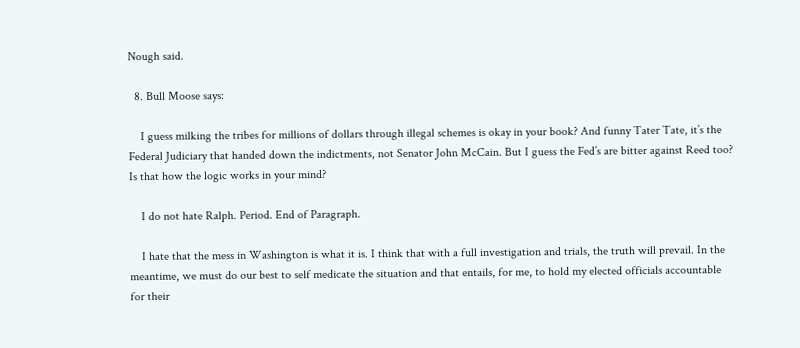Nough said.

  8. Bull Moose says:

    I guess milking the tribes for millions of dollars through illegal schemes is okay in your book? And funny Tater Tate, it’s the Federal Judiciary that handed down the indictments, not Senator John McCain. But I guess the Fed’s are bitter against Reed too? Is that how the logic works in your mind?

    I do not hate Ralph. Period. End of Paragraph.

    I hate that the mess in Washington is what it is. I think that with a full investigation and trials, the truth will prevail. In the meantime, we must do our best to self medicate the situation and that entails, for me, to hold my elected officials accountable for their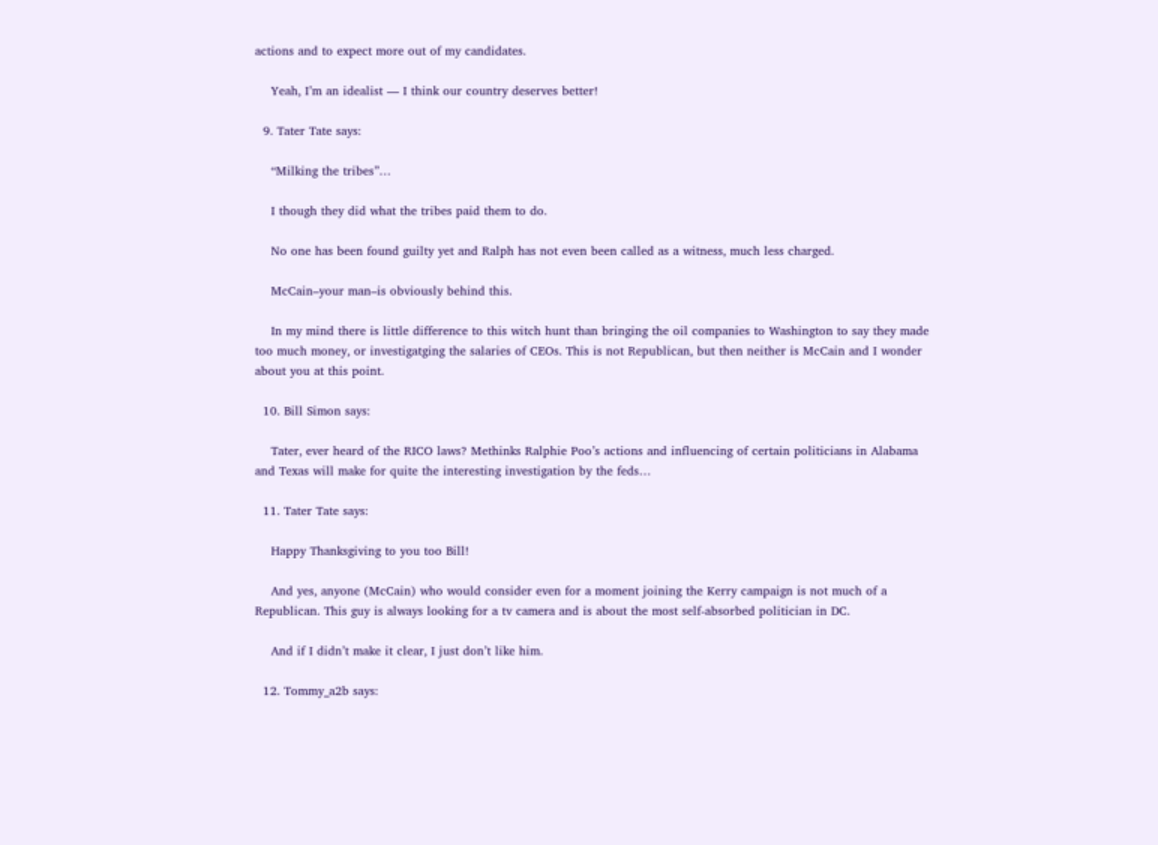actions and to expect more out of my candidates.

    Yeah, I’m an idealist — I think our country deserves better!

  9. Tater Tate says:

    “Milking the tribes”…

    I though they did what the tribes paid them to do.

    No one has been found guilty yet and Ralph has not even been called as a witness, much less charged.

    McCain–your man–is obviously behind this.

    In my mind there is little difference to this witch hunt than bringing the oil companies to Washington to say they made too much money, or investigatging the salaries of CEOs. This is not Republican, but then neither is McCain and I wonder about you at this point.

  10. Bill Simon says:

    Tater, ever heard of the RICO laws? Methinks Ralphie Poo’s actions and influencing of certain politicians in Alabama and Texas will make for quite the interesting investigation by the feds…

  11. Tater Tate says:

    Happy Thanksgiving to you too Bill!

    And yes, anyone (McCain) who would consider even for a moment joining the Kerry campaign is not much of a Republican. This guy is always looking for a tv camera and is about the most self-absorbed politician in DC.

    And if I didn’t make it clear, I just don’t like him.

  12. Tommy_a2b says: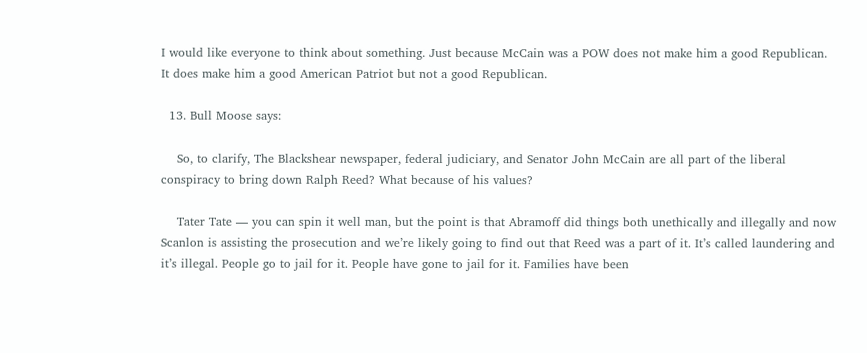I would like everyone to think about something. Just because McCain was a POW does not make him a good Republican. It does make him a good American Patriot but not a good Republican.

  13. Bull Moose says:

    So, to clarify, The Blackshear newspaper, federal judiciary, and Senator John McCain are all part of the liberal conspiracy to bring down Ralph Reed? What because of his values?

    Tater Tate — you can spin it well man, but the point is that Abramoff did things both unethically and illegally and now Scanlon is assisting the prosecution and we’re likely going to find out that Reed was a part of it. It’s called laundering and it’s illegal. People go to jail for it. People have gone to jail for it. Families have been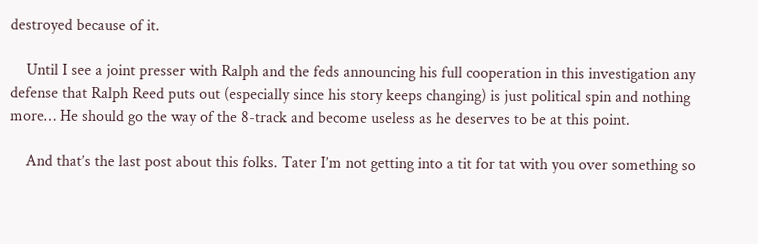destroyed because of it.

    Until I see a joint presser with Ralph and the feds announcing his full cooperation in this investigation any defense that Ralph Reed puts out (especially since his story keeps changing) is just political spin and nothing more… He should go the way of the 8-track and become useless as he deserves to be at this point.

    And that’s the last post about this folks. Tater I’m not getting into a tit for tat with you over something so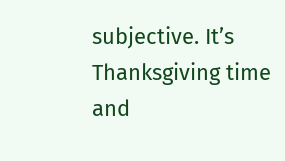subjective. It’s Thanksgiving time and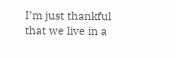I’m just thankful that we live in a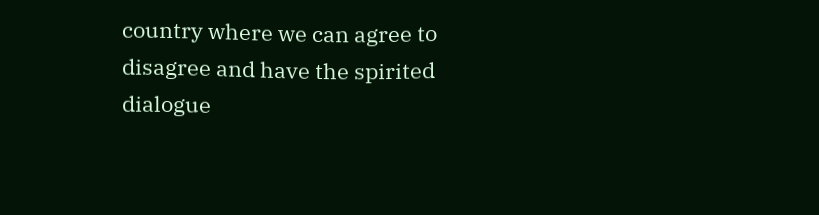country where we can agree to disagree and have the spirited dialogue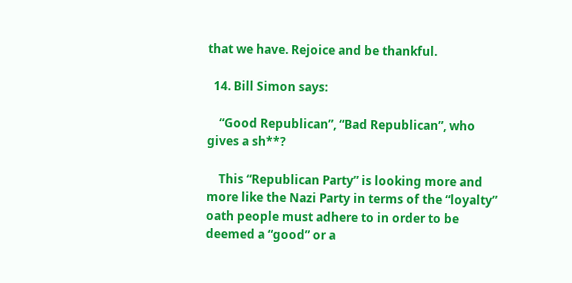that we have. Rejoice and be thankful.

  14. Bill Simon says:

    “Good Republican”, “Bad Republican”, who gives a sh**?

    This “Republican Party” is looking more and more like the Nazi Party in terms of the “loyalty” oath people must adhere to in order to be deemed a “good” or a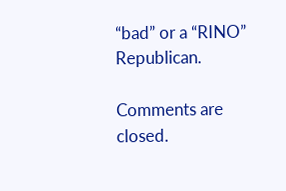“bad” or a “RINO” Republican.

Comments are closed.